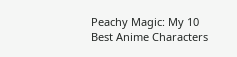Peachy Magic: My 10 Best Anime Characters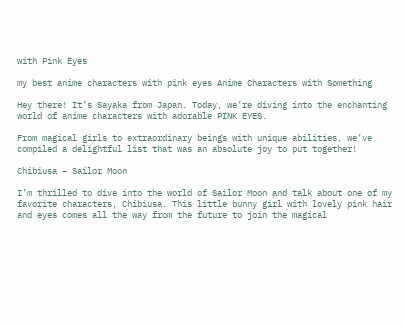with Pink Eyes

my best anime characters with pink eyes Anime Characters with Something

Hey there! It’s Sayaka from Japan. Today, we’re diving into the enchanting world of anime characters with adorable PINK EYES.

From magical girls to extraordinary beings with unique abilities, we’ve compiled a delightful list that was an absolute joy to put together!

Chibiusa – Sailor Moon

I’m thrilled to dive into the world of Sailor Moon and talk about one of my favorite characters, Chibiusa. This little bunny girl with lovely pink hair and eyes comes all the way from the future to join the magical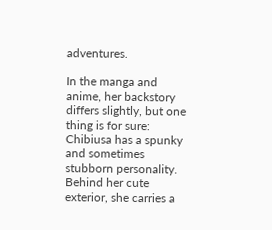adventures.

In the manga and anime, her backstory differs slightly, but one thing is for sure: Chibiusa has a spunky and sometimes stubborn personality. Behind her cute exterior, she carries a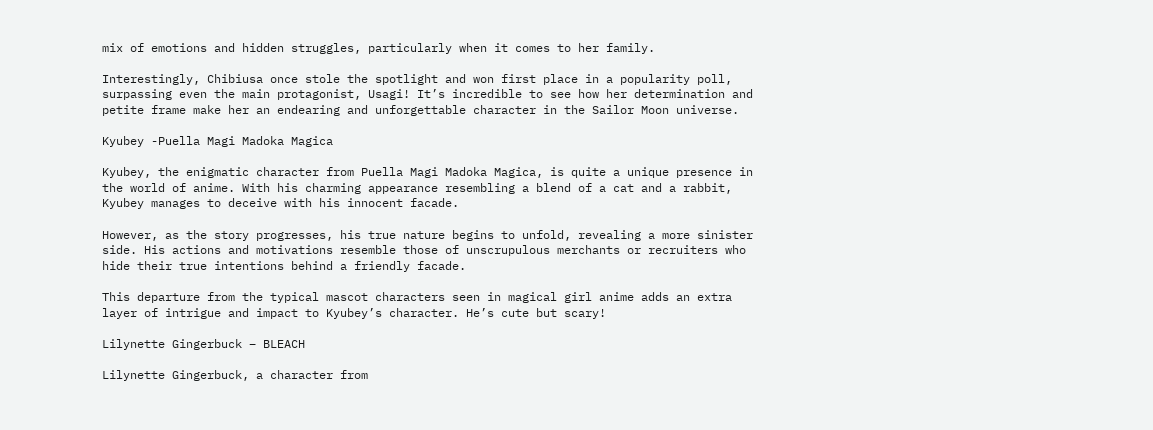mix of emotions and hidden struggles, particularly when it comes to her family.

Interestingly, Chibiusa once stole the spotlight and won first place in a popularity poll, surpassing even the main protagonist, Usagi! It’s incredible to see how her determination and petite frame make her an endearing and unforgettable character in the Sailor Moon universe.

Kyubey -Puella Magi Madoka Magica

Kyubey, the enigmatic character from Puella Magi Madoka Magica, is quite a unique presence in the world of anime. With his charming appearance resembling a blend of a cat and a rabbit, Kyubey manages to deceive with his innocent facade.

However, as the story progresses, his true nature begins to unfold, revealing a more sinister side. His actions and motivations resemble those of unscrupulous merchants or recruiters who hide their true intentions behind a friendly facade.

This departure from the typical mascot characters seen in magical girl anime adds an extra layer of intrigue and impact to Kyubey’s character. He’s cute but scary!

Lilynette Gingerbuck – BLEACH

Lilynette Gingerbuck, a character from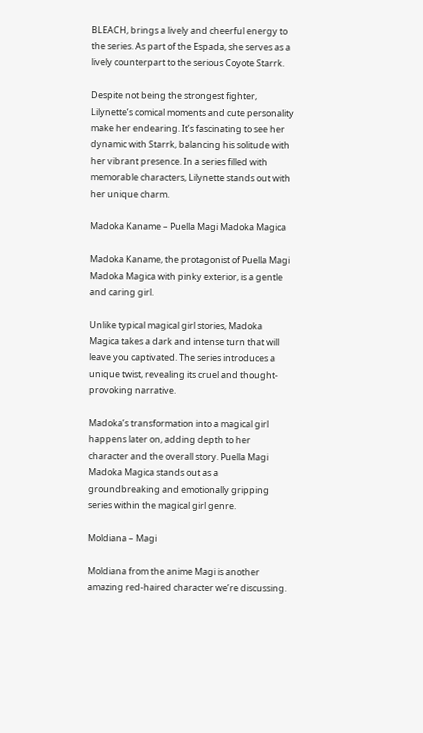BLEACH, brings a lively and cheerful energy to the series. As part of the Espada, she serves as a lively counterpart to the serious Coyote Starrk.

Despite not being the strongest fighter, Lilynette’s comical moments and cute personality make her endearing. It’s fascinating to see her dynamic with Starrk, balancing his solitude with her vibrant presence. In a series filled with memorable characters, Lilynette stands out with her unique charm.

Madoka Kaname – Puella Magi Madoka Magica

Madoka Kaname, the protagonist of Puella Magi Madoka Magica with pinky exterior, is a gentle and caring girl.

Unlike typical magical girl stories, Madoka Magica takes a dark and intense turn that will leave you captivated. The series introduces a unique twist, revealing its cruel and thought-provoking narrative.

Madoka’s transformation into a magical girl happens later on, adding depth to her character and the overall story. Puella Magi Madoka Magica stands out as a groundbreaking and emotionally gripping series within the magical girl genre.

Moldiana – Magi

Moldiana from the anime Magi is another amazing red-haired character we’re discussing.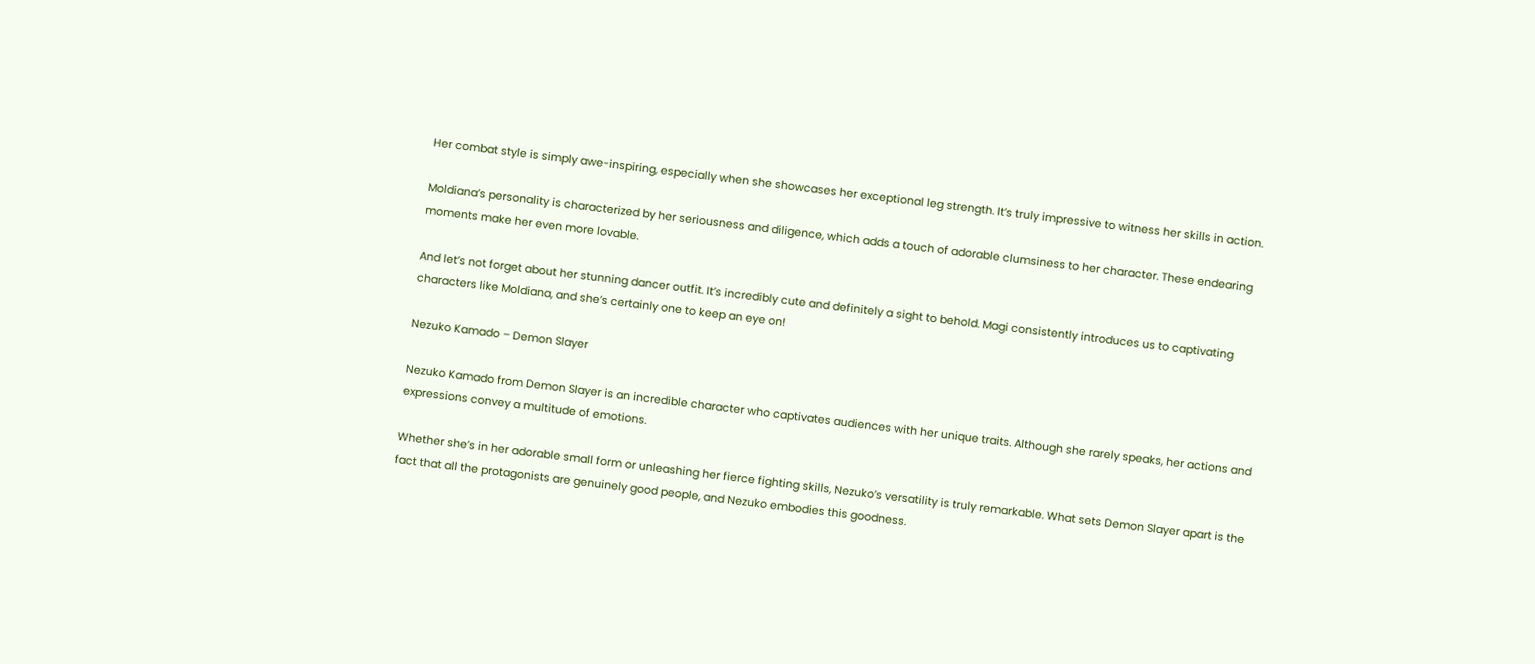Her combat style is simply awe-inspiring, especially when she showcases her exceptional leg strength. It’s truly impressive to witness her skills in action.

Moldiana’s personality is characterized by her seriousness and diligence, which adds a touch of adorable clumsiness to her character. These endearing moments make her even more lovable.

And let’s not forget about her stunning dancer outfit. It’s incredibly cute and definitely a sight to behold. Magi consistently introduces us to captivating characters like Moldiana, and she’s certainly one to keep an eye on!

Nezuko Kamado – Demon Slayer

Nezuko Kamado from Demon Slayer is an incredible character who captivates audiences with her unique traits. Although she rarely speaks, her actions and expressions convey a multitude of emotions.

Whether she’s in her adorable small form or unleashing her fierce fighting skills, Nezuko’s versatility is truly remarkable. What sets Demon Slayer apart is the fact that all the protagonists are genuinely good people, and Nezuko embodies this goodness.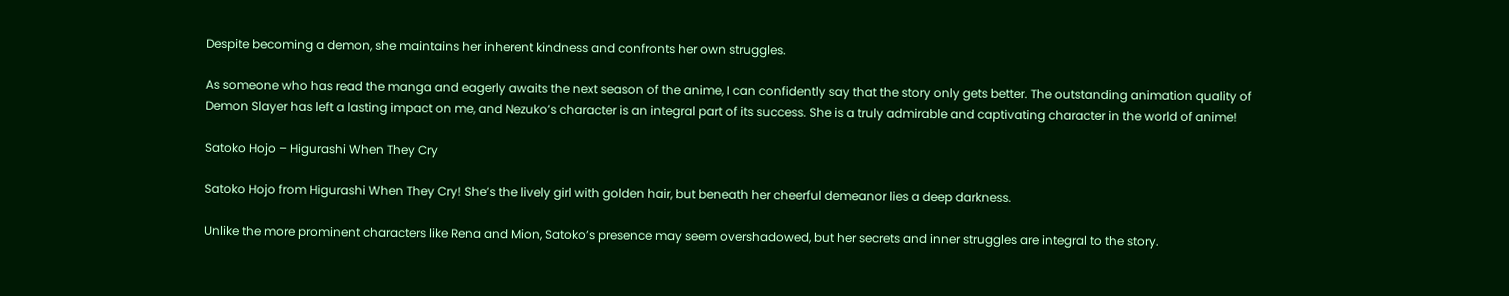Despite becoming a demon, she maintains her inherent kindness and confronts her own struggles.

As someone who has read the manga and eagerly awaits the next season of the anime, I can confidently say that the story only gets better. The outstanding animation quality of Demon Slayer has left a lasting impact on me, and Nezuko’s character is an integral part of its success. She is a truly admirable and captivating character in the world of anime!

Satoko Hojo – Higurashi When They Cry

Satoko Hojo from Higurashi When They Cry! She’s the lively girl with golden hair, but beneath her cheerful demeanor lies a deep darkness.

Unlike the more prominent characters like Rena and Mion, Satoko’s presence may seem overshadowed, but her secrets and inner struggles are integral to the story.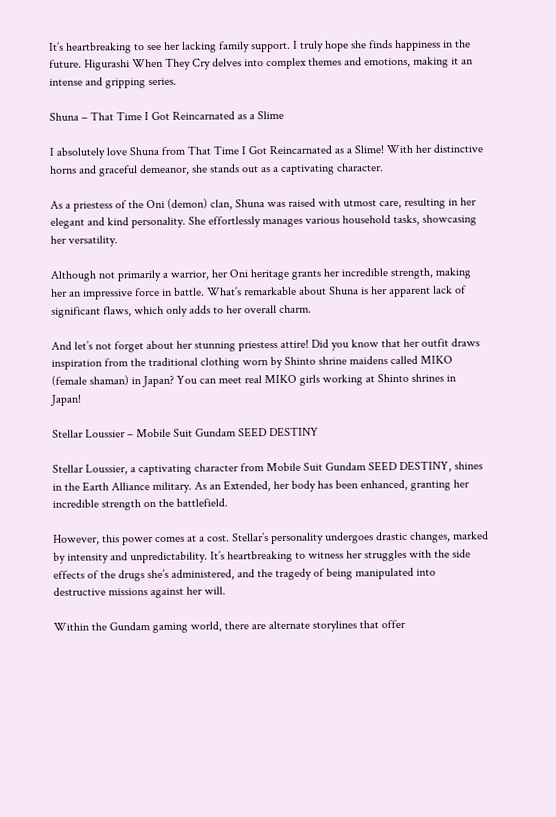It’s heartbreaking to see her lacking family support. I truly hope she finds happiness in the future. Higurashi When They Cry delves into complex themes and emotions, making it an intense and gripping series.

Shuna – That Time I Got Reincarnated as a Slime

I absolutely love Shuna from That Time I Got Reincarnated as a Slime! With her distinctive horns and graceful demeanor, she stands out as a captivating character.

As a priestess of the Oni (demon) clan, Shuna was raised with utmost care, resulting in her elegant and kind personality. She effortlessly manages various household tasks, showcasing her versatility.

Although not primarily a warrior, her Oni heritage grants her incredible strength, making her an impressive force in battle. What’s remarkable about Shuna is her apparent lack of significant flaws, which only adds to her overall charm.

And let’s not forget about her stunning priestess attire! Did you know that her outfit draws inspiration from the traditional clothing worn by Shinto shrine maidens called MIKO (female shaman) in Japan? You can meet real MIKO girls working at Shinto shrines in Japan!

Stellar Loussier – Mobile Suit Gundam SEED DESTINY

Stellar Loussier, a captivating character from Mobile Suit Gundam SEED DESTINY, shines in the Earth Alliance military. As an Extended, her body has been enhanced, granting her incredible strength on the battlefield.

However, this power comes at a cost. Stellar’s personality undergoes drastic changes, marked by intensity and unpredictability. It’s heartbreaking to witness her struggles with the side effects of the drugs she’s administered, and the tragedy of being manipulated into destructive missions against her will.

Within the Gundam gaming world, there are alternate storylines that offer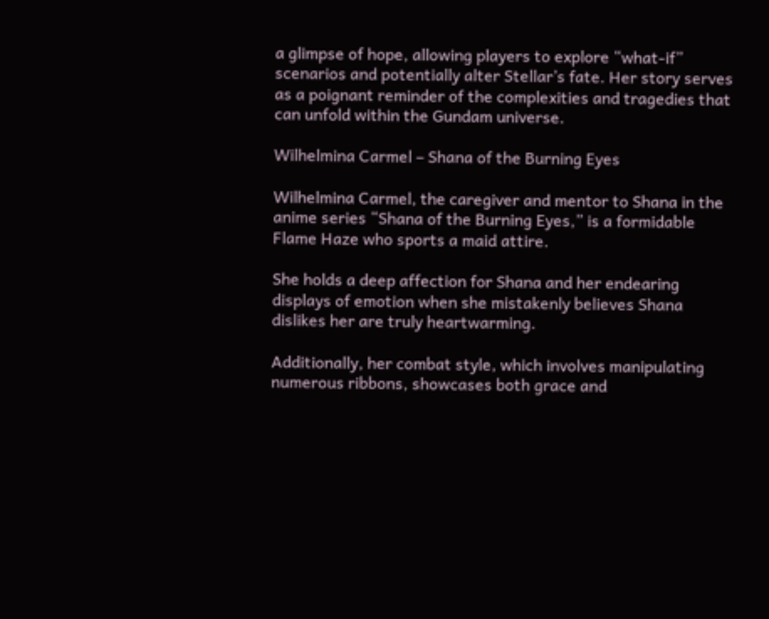a glimpse of hope, allowing players to explore “what-if” scenarios and potentially alter Stellar’s fate. Her story serves as a poignant reminder of the complexities and tragedies that can unfold within the Gundam universe.

Wilhelmina Carmel – Shana of the Burning Eyes

Wilhelmina Carmel, the caregiver and mentor to Shana in the anime series “Shana of the Burning Eyes,” is a formidable Flame Haze who sports a maid attire.

She holds a deep affection for Shana and her endearing displays of emotion when she mistakenly believes Shana dislikes her are truly heartwarming.

Additionally, her combat style, which involves manipulating numerous ribbons, showcases both grace and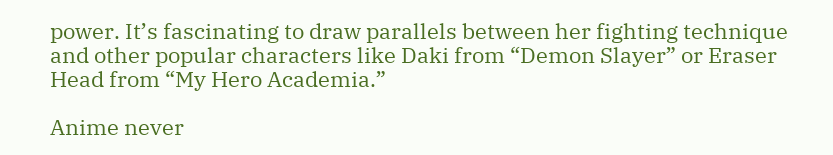power. It’s fascinating to draw parallels between her fighting technique and other popular characters like Daki from “Demon Slayer” or Eraser Head from “My Hero Academia.”

Anime never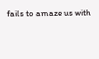fails to amaze us with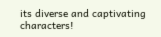its diverse and captivating characters!